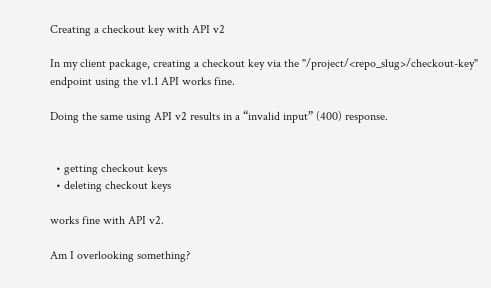Creating a checkout key with API v2

In my client package, creating a checkout key via the "/project/<repo_slug>/checkout-key" endpoint using the v1.1 API works fine.

Doing the same using API v2 results in a “invalid input” (400) response.


  • getting checkout keys
  • deleting checkout keys

works fine with API v2.

Am I overlooking something?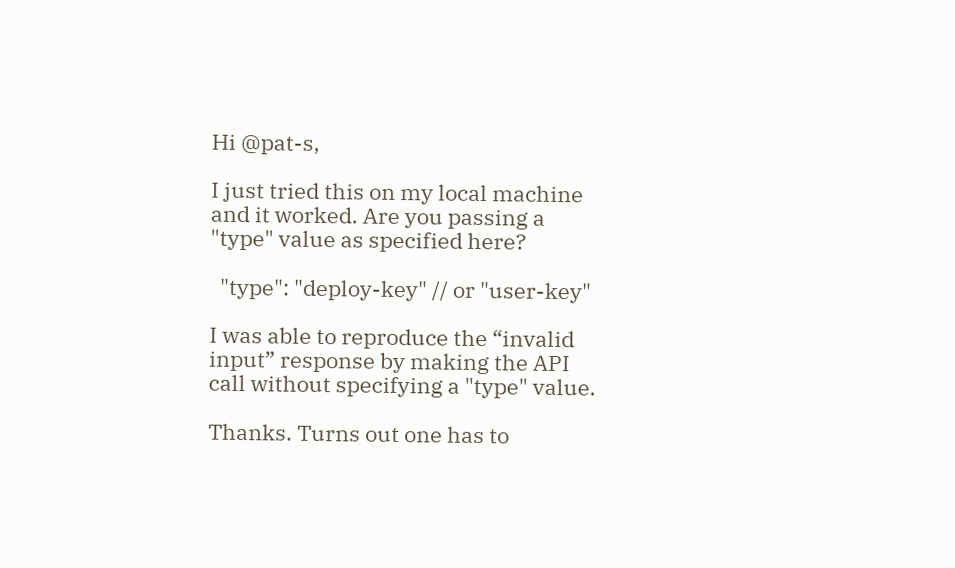Hi @pat-s,

I just tried this on my local machine and it worked. Are you passing a "type" value as specified here?

  "type": "deploy-key" // or "user-key"

I was able to reproduce the “invalid input” response by making the API call without specifying a "type" value.

Thanks. Turns out one has to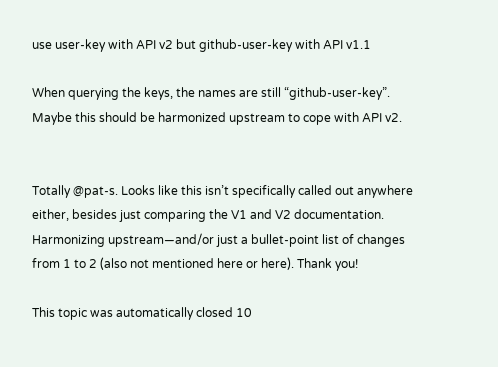use user-key with API v2 but github-user-key with API v1.1

When querying the keys, the names are still “github-user-key”. Maybe this should be harmonized upstream to cope with API v2.


Totally @pat-s. Looks like this isn’t specifically called out anywhere either, besides just comparing the V1 and V2 documentation. Harmonizing upstream—and/or just a bullet-point list of changes from 1 to 2 (also not mentioned here or here). Thank you!

This topic was automatically closed 10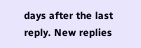days after the last reply. New replies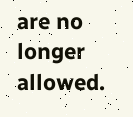are no longer allowed.